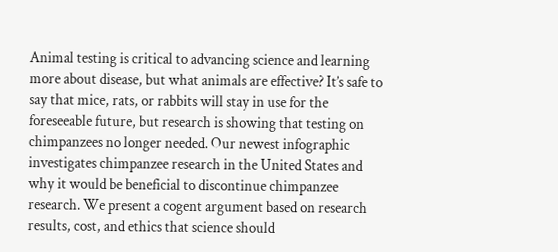Animal testing is critical to advancing science and learning more about disease, but what animals are effective? It’s safe to say that mice, rats, or rabbits will stay in use for the foreseeable future, but research is showing that testing on chimpanzees no longer needed. Our newest infographic investigates chimpanzee research in the United States and why it would be beneficial to discontinue chimpanzee research. We present a cogent argument based on research results, cost, and ethics that science should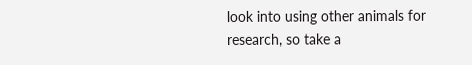look into using other animals for research, so take a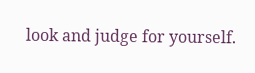look and judge for yourself.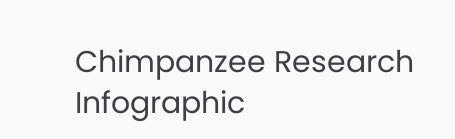Chimpanzee Research Infographic